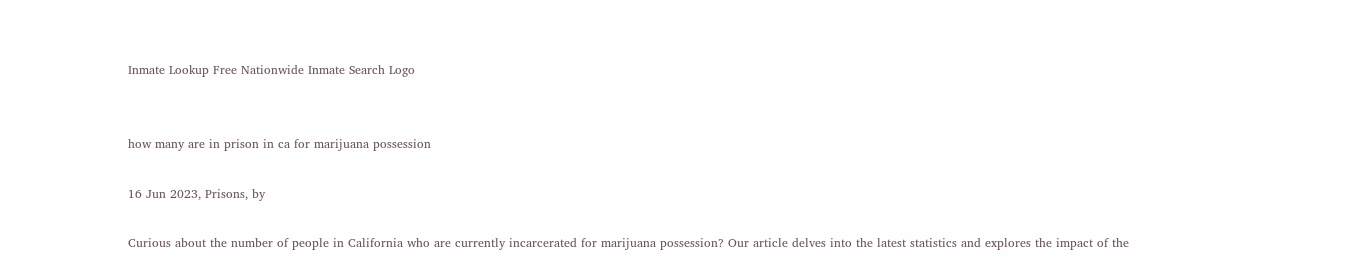Inmate Lookup Free Nationwide Inmate Search Logo


how many are in prison in ca for marijuana possession

16 Jun 2023, Prisons, by

Curious about the number of people in California who are currently incarcerated for marijuana possession? Our article delves into the latest statistics and explores the impact of the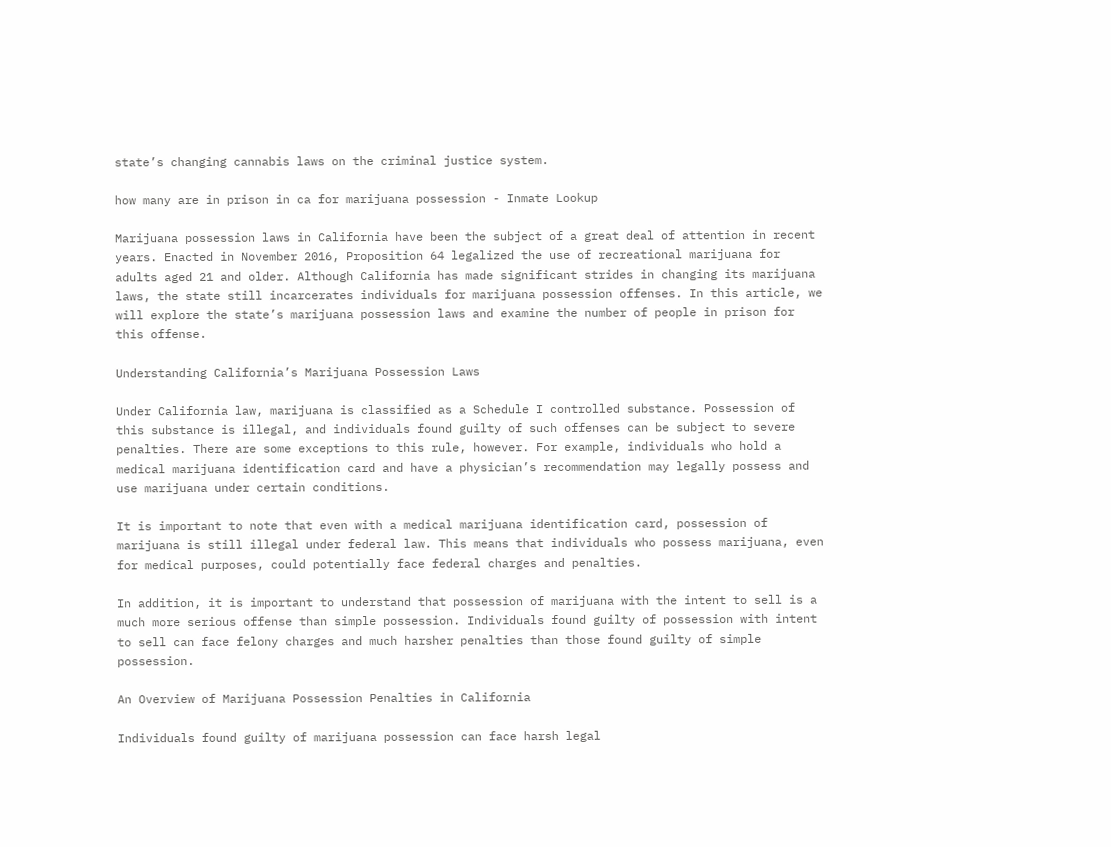state’s changing cannabis laws on the criminal justice system.

how many are in prison in ca for marijuana possession - Inmate Lookup

Marijuana possession laws in California have been the subject of a great deal of attention in recent years. Enacted in November 2016, Proposition 64 legalized the use of recreational marijuana for adults aged 21 and older. Although California has made significant strides in changing its marijuana laws, the state still incarcerates individuals for marijuana possession offenses. In this article, we will explore the state’s marijuana possession laws and examine the number of people in prison for this offense.

Understanding California’s Marijuana Possession Laws

Under California law, marijuana is classified as a Schedule I controlled substance. Possession of this substance is illegal, and individuals found guilty of such offenses can be subject to severe penalties. There are some exceptions to this rule, however. For example, individuals who hold a medical marijuana identification card and have a physician’s recommendation may legally possess and use marijuana under certain conditions.

It is important to note that even with a medical marijuana identification card, possession of marijuana is still illegal under federal law. This means that individuals who possess marijuana, even for medical purposes, could potentially face federal charges and penalties.

In addition, it is important to understand that possession of marijuana with the intent to sell is a much more serious offense than simple possession. Individuals found guilty of possession with intent to sell can face felony charges and much harsher penalties than those found guilty of simple possession.

An Overview of Marijuana Possession Penalties in California

Individuals found guilty of marijuana possession can face harsh legal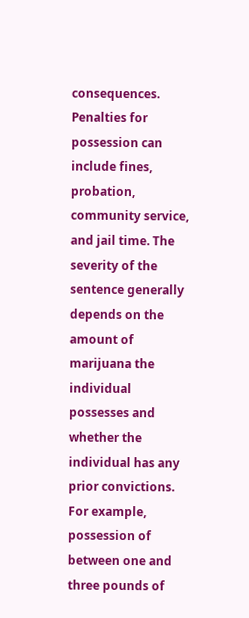consequences. Penalties for possession can include fines, probation, community service, and jail time. The severity of the sentence generally depends on the amount of marijuana the individual possesses and whether the individual has any prior convictions. For example, possession of between one and three pounds of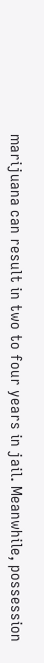marijuana can result in two to four years in jail. Meanwhile, possession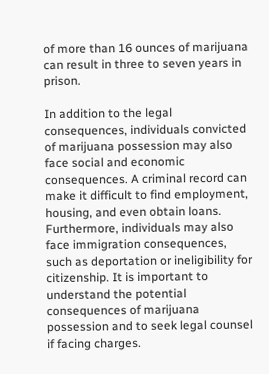of more than 16 ounces of marijuana can result in three to seven years in prison.

In addition to the legal consequences, individuals convicted of marijuana possession may also face social and economic consequences. A criminal record can make it difficult to find employment, housing, and even obtain loans. Furthermore, individuals may also face immigration consequences, such as deportation or ineligibility for citizenship. It is important to understand the potential consequences of marijuana possession and to seek legal counsel if facing charges.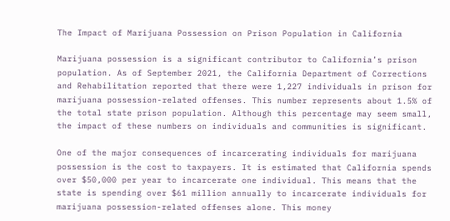The Impact of Marijuana Possession on Prison Population in California

Marijuana possession is a significant contributor to California’s prison population. As of September 2021, the California Department of Corrections and Rehabilitation reported that there were 1,227 individuals in prison for marijuana possession-related offenses. This number represents about 1.5% of the total state prison population. Although this percentage may seem small, the impact of these numbers on individuals and communities is significant.

One of the major consequences of incarcerating individuals for marijuana possession is the cost to taxpayers. It is estimated that California spends over $50,000 per year to incarcerate one individual. This means that the state is spending over $61 million annually to incarcerate individuals for marijuana possession-related offenses alone. This money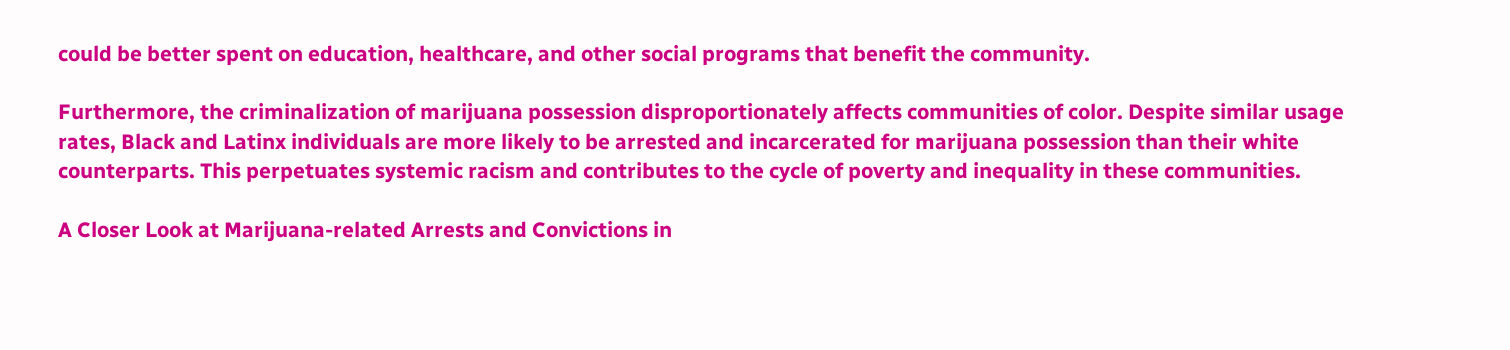could be better spent on education, healthcare, and other social programs that benefit the community.

Furthermore, the criminalization of marijuana possession disproportionately affects communities of color. Despite similar usage rates, Black and Latinx individuals are more likely to be arrested and incarcerated for marijuana possession than their white counterparts. This perpetuates systemic racism and contributes to the cycle of poverty and inequality in these communities.

A Closer Look at Marijuana-related Arrests and Convictions in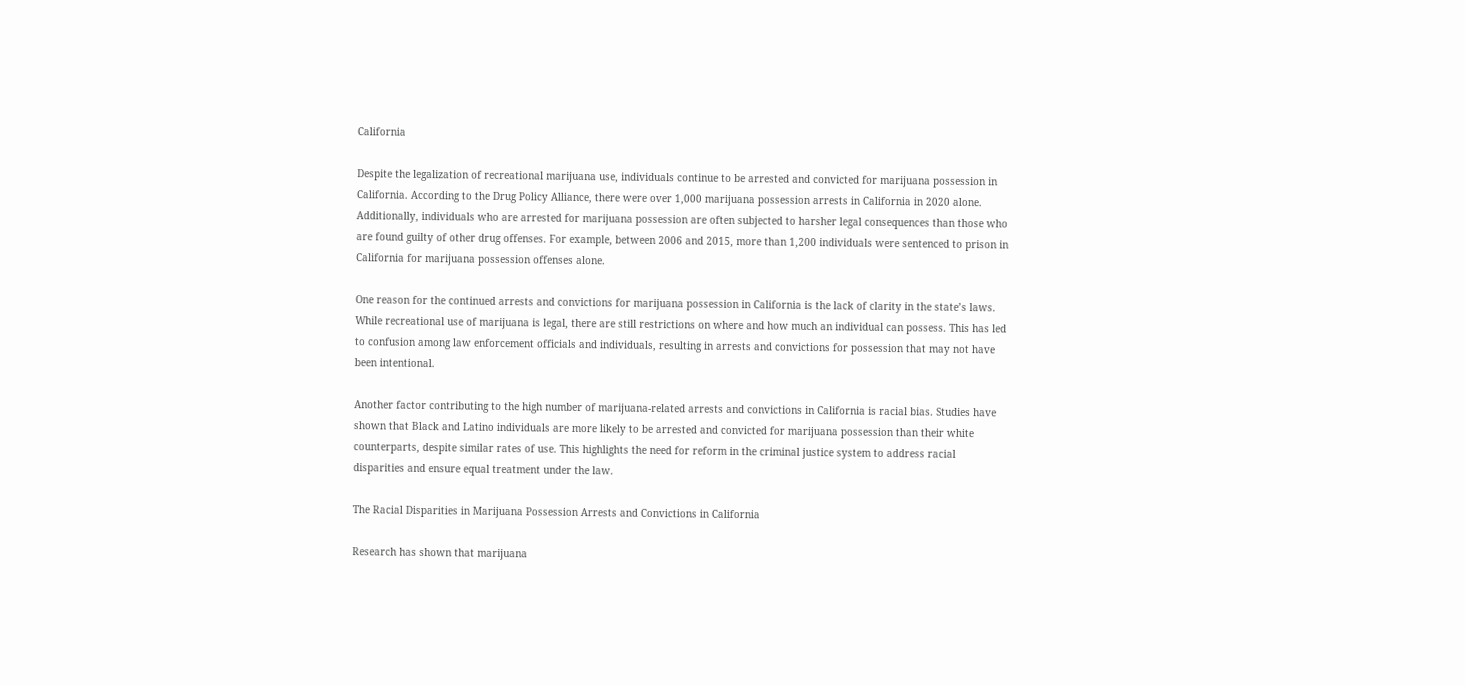California

Despite the legalization of recreational marijuana use, individuals continue to be arrested and convicted for marijuana possession in California. According to the Drug Policy Alliance, there were over 1,000 marijuana possession arrests in California in 2020 alone. Additionally, individuals who are arrested for marijuana possession are often subjected to harsher legal consequences than those who are found guilty of other drug offenses. For example, between 2006 and 2015, more than 1,200 individuals were sentenced to prison in California for marijuana possession offenses alone.

One reason for the continued arrests and convictions for marijuana possession in California is the lack of clarity in the state’s laws. While recreational use of marijuana is legal, there are still restrictions on where and how much an individual can possess. This has led to confusion among law enforcement officials and individuals, resulting in arrests and convictions for possession that may not have been intentional.

Another factor contributing to the high number of marijuana-related arrests and convictions in California is racial bias. Studies have shown that Black and Latino individuals are more likely to be arrested and convicted for marijuana possession than their white counterparts, despite similar rates of use. This highlights the need for reform in the criminal justice system to address racial disparities and ensure equal treatment under the law.

The Racial Disparities in Marijuana Possession Arrests and Convictions in California

Research has shown that marijuana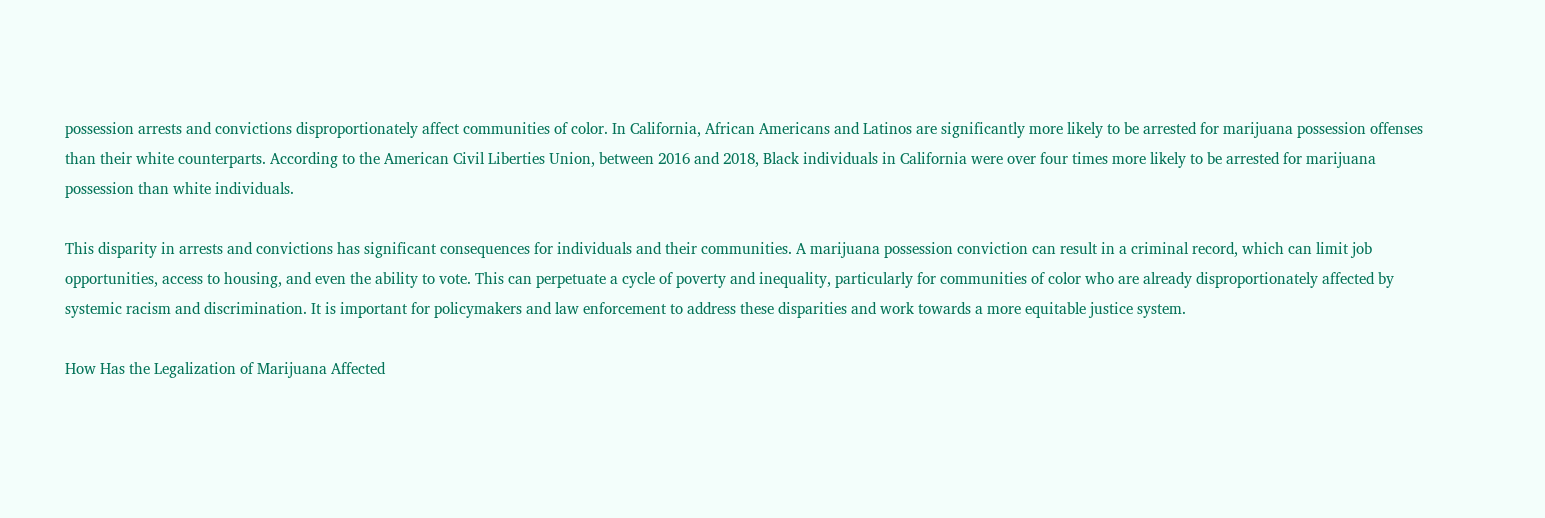possession arrests and convictions disproportionately affect communities of color. In California, African Americans and Latinos are significantly more likely to be arrested for marijuana possession offenses than their white counterparts. According to the American Civil Liberties Union, between 2016 and 2018, Black individuals in California were over four times more likely to be arrested for marijuana possession than white individuals.

This disparity in arrests and convictions has significant consequences for individuals and their communities. A marijuana possession conviction can result in a criminal record, which can limit job opportunities, access to housing, and even the ability to vote. This can perpetuate a cycle of poverty and inequality, particularly for communities of color who are already disproportionately affected by systemic racism and discrimination. It is important for policymakers and law enforcement to address these disparities and work towards a more equitable justice system.

How Has the Legalization of Marijuana Affected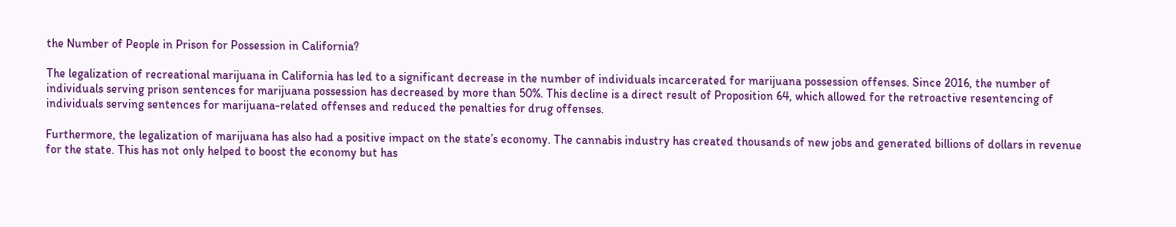the Number of People in Prison for Possession in California?

The legalization of recreational marijuana in California has led to a significant decrease in the number of individuals incarcerated for marijuana possession offenses. Since 2016, the number of individuals serving prison sentences for marijuana possession has decreased by more than 50%. This decline is a direct result of Proposition 64, which allowed for the retroactive resentencing of individuals serving sentences for marijuana-related offenses and reduced the penalties for drug offenses.

Furthermore, the legalization of marijuana has also had a positive impact on the state’s economy. The cannabis industry has created thousands of new jobs and generated billions of dollars in revenue for the state. This has not only helped to boost the economy but has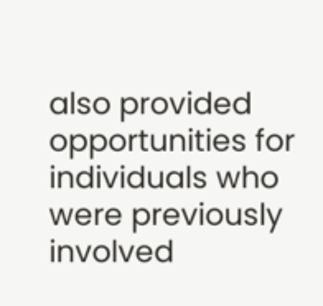also provided opportunities for individuals who were previously involved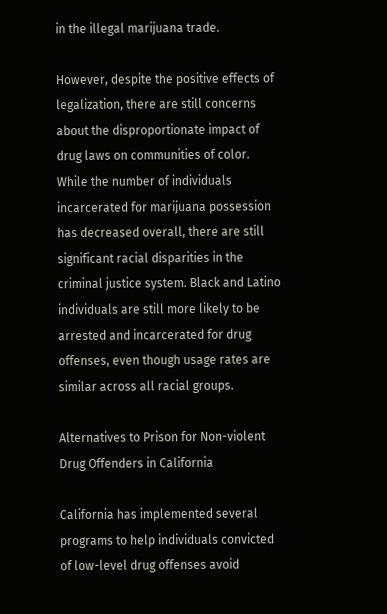in the illegal marijuana trade.

However, despite the positive effects of legalization, there are still concerns about the disproportionate impact of drug laws on communities of color. While the number of individuals incarcerated for marijuana possession has decreased overall, there are still significant racial disparities in the criminal justice system. Black and Latino individuals are still more likely to be arrested and incarcerated for drug offenses, even though usage rates are similar across all racial groups.

Alternatives to Prison for Non-violent Drug Offenders in California

California has implemented several programs to help individuals convicted of low-level drug offenses avoid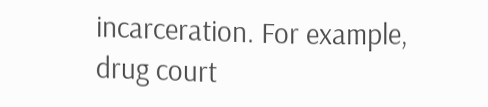incarceration. For example, drug court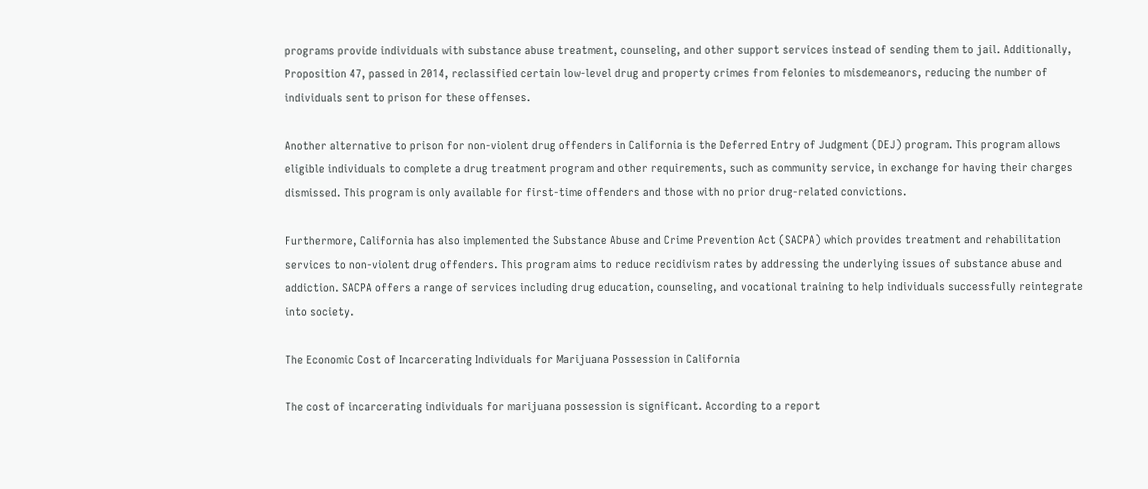programs provide individuals with substance abuse treatment, counseling, and other support services instead of sending them to jail. Additionally, Proposition 47, passed in 2014, reclassified certain low-level drug and property crimes from felonies to misdemeanors, reducing the number of individuals sent to prison for these offenses.

Another alternative to prison for non-violent drug offenders in California is the Deferred Entry of Judgment (DEJ) program. This program allows eligible individuals to complete a drug treatment program and other requirements, such as community service, in exchange for having their charges dismissed. This program is only available for first-time offenders and those with no prior drug-related convictions.

Furthermore, California has also implemented the Substance Abuse and Crime Prevention Act (SACPA) which provides treatment and rehabilitation services to non-violent drug offenders. This program aims to reduce recidivism rates by addressing the underlying issues of substance abuse and addiction. SACPA offers a range of services including drug education, counseling, and vocational training to help individuals successfully reintegrate into society.

The Economic Cost of Incarcerating Individuals for Marijuana Possession in California

The cost of incarcerating individuals for marijuana possession is significant. According to a report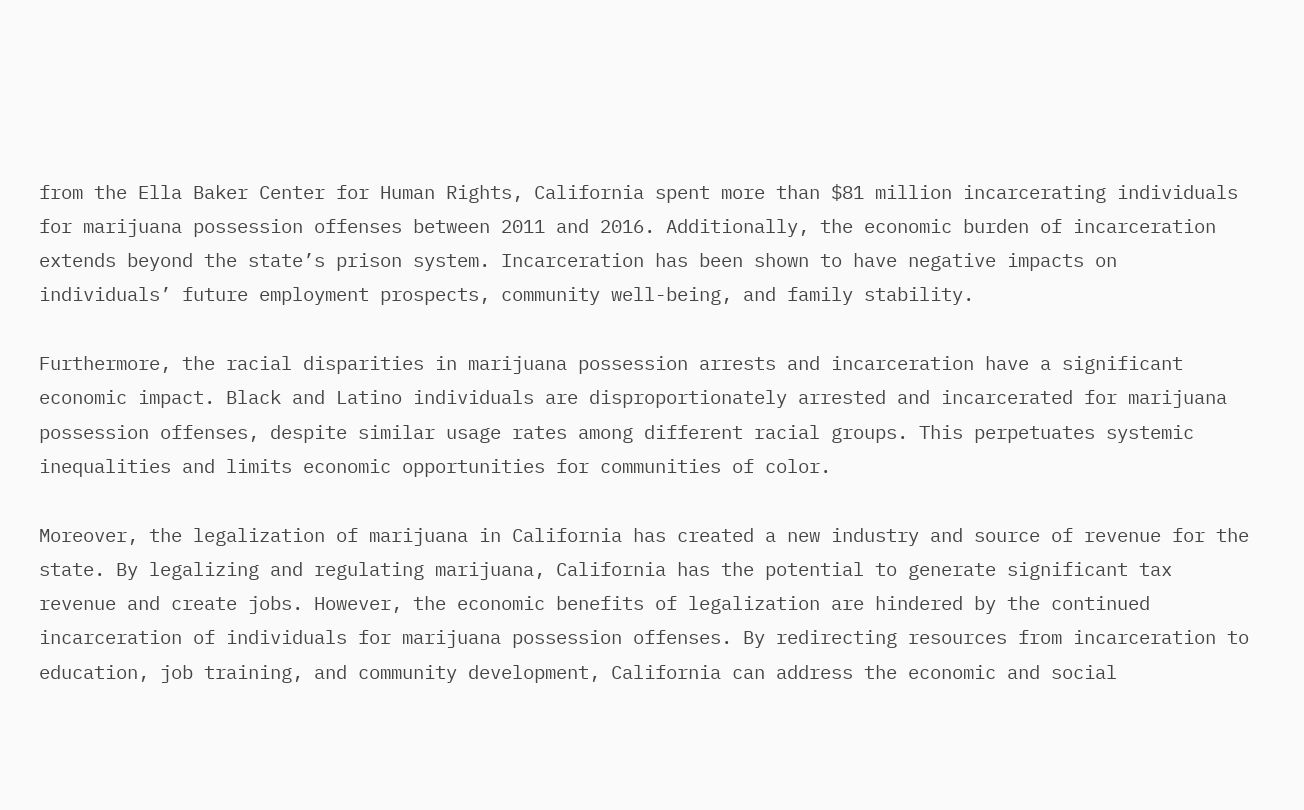from the Ella Baker Center for Human Rights, California spent more than $81 million incarcerating individuals for marijuana possession offenses between 2011 and 2016. Additionally, the economic burden of incarceration extends beyond the state’s prison system. Incarceration has been shown to have negative impacts on individuals’ future employment prospects, community well-being, and family stability.

Furthermore, the racial disparities in marijuana possession arrests and incarceration have a significant economic impact. Black and Latino individuals are disproportionately arrested and incarcerated for marijuana possession offenses, despite similar usage rates among different racial groups. This perpetuates systemic inequalities and limits economic opportunities for communities of color.

Moreover, the legalization of marijuana in California has created a new industry and source of revenue for the state. By legalizing and regulating marijuana, California has the potential to generate significant tax revenue and create jobs. However, the economic benefits of legalization are hindered by the continued incarceration of individuals for marijuana possession offenses. By redirecting resources from incarceration to education, job training, and community development, California can address the economic and social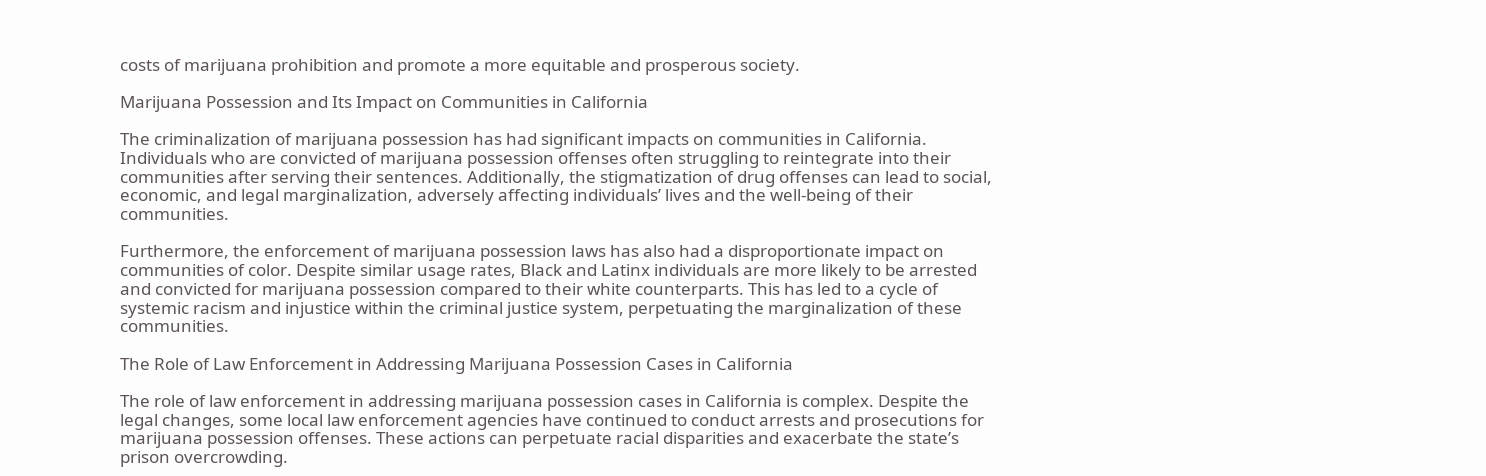costs of marijuana prohibition and promote a more equitable and prosperous society.

Marijuana Possession and Its Impact on Communities in California

The criminalization of marijuana possession has had significant impacts on communities in California. Individuals who are convicted of marijuana possession offenses often struggling to reintegrate into their communities after serving their sentences. Additionally, the stigmatization of drug offenses can lead to social, economic, and legal marginalization, adversely affecting individuals’ lives and the well-being of their communities.

Furthermore, the enforcement of marijuana possession laws has also had a disproportionate impact on communities of color. Despite similar usage rates, Black and Latinx individuals are more likely to be arrested and convicted for marijuana possession compared to their white counterparts. This has led to a cycle of systemic racism and injustice within the criminal justice system, perpetuating the marginalization of these communities.

The Role of Law Enforcement in Addressing Marijuana Possession Cases in California

The role of law enforcement in addressing marijuana possession cases in California is complex. Despite the legal changes, some local law enforcement agencies have continued to conduct arrests and prosecutions for marijuana possession offenses. These actions can perpetuate racial disparities and exacerbate the state’s prison overcrowding.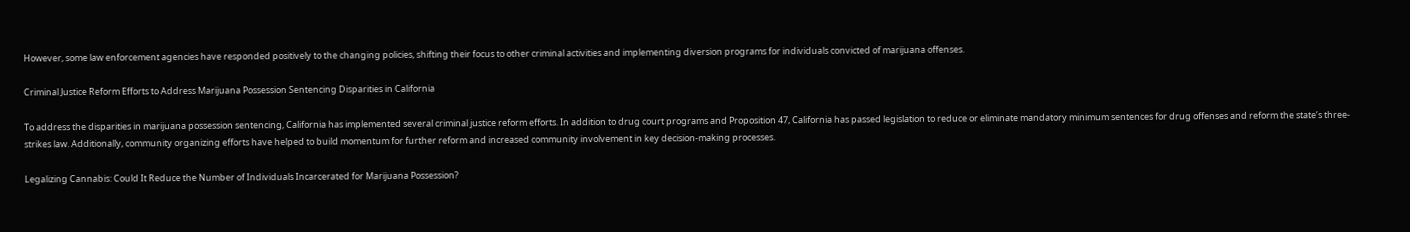However, some law enforcement agencies have responded positively to the changing policies, shifting their focus to other criminal activities and implementing diversion programs for individuals convicted of marijuana offenses.

Criminal Justice Reform Efforts to Address Marijuana Possession Sentencing Disparities in California

To address the disparities in marijuana possession sentencing, California has implemented several criminal justice reform efforts. In addition to drug court programs and Proposition 47, California has passed legislation to reduce or eliminate mandatory minimum sentences for drug offenses and reform the state’s three-strikes law. Additionally, community organizing efforts have helped to build momentum for further reform and increased community involvement in key decision-making processes.

Legalizing Cannabis: Could It Reduce the Number of Individuals Incarcerated for Marijuana Possession?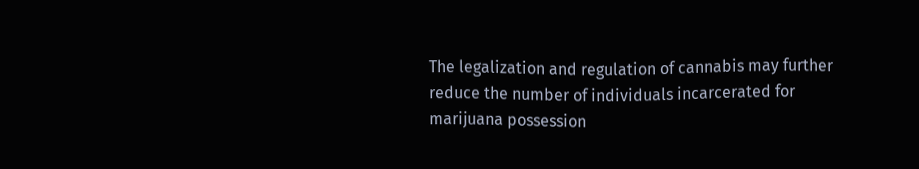The legalization and regulation of cannabis may further reduce the number of individuals incarcerated for marijuana possession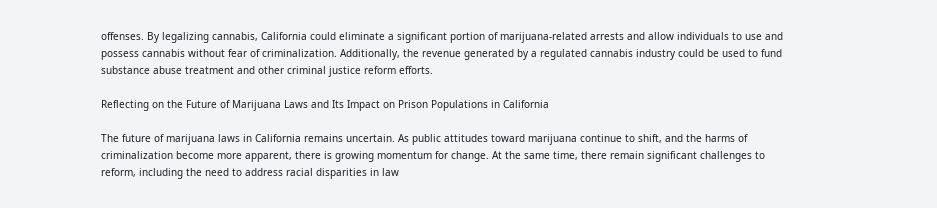offenses. By legalizing cannabis, California could eliminate a significant portion of marijuana-related arrests and allow individuals to use and possess cannabis without fear of criminalization. Additionally, the revenue generated by a regulated cannabis industry could be used to fund substance abuse treatment and other criminal justice reform efforts.

Reflecting on the Future of Marijuana Laws and Its Impact on Prison Populations in California

The future of marijuana laws in California remains uncertain. As public attitudes toward marijuana continue to shift, and the harms of criminalization become more apparent, there is growing momentum for change. At the same time, there remain significant challenges to reform, including the need to address racial disparities in law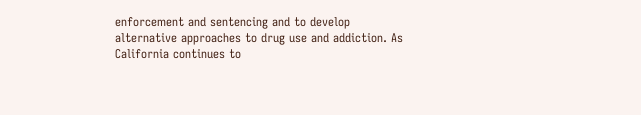enforcement and sentencing and to develop alternative approaches to drug use and addiction. As California continues to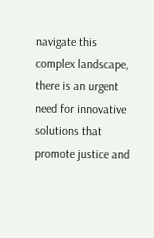navigate this complex landscape, there is an urgent need for innovative solutions that promote justice and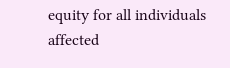equity for all individuals affected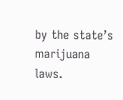by the state’s marijuana laws.